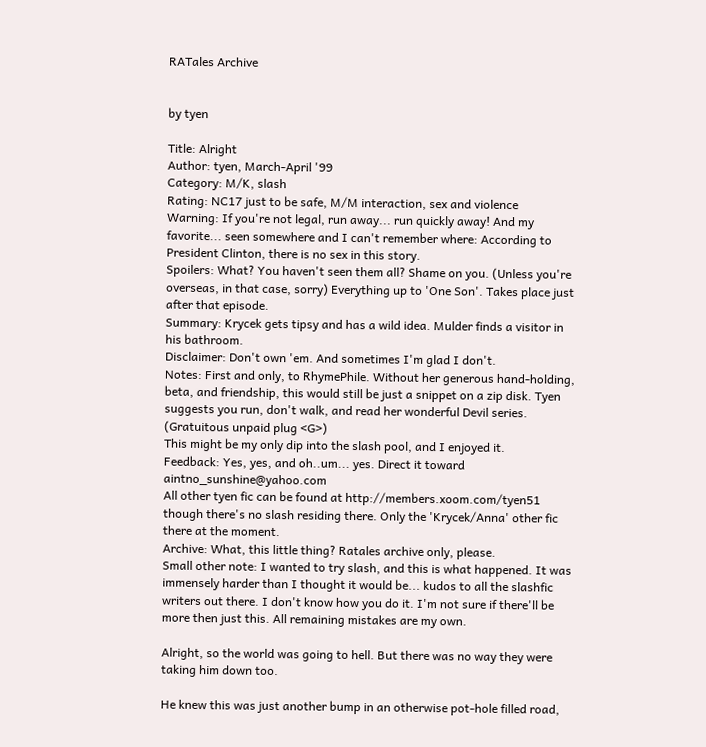RATales Archive


by tyen

Title: Alright
Author: tyen, March-April '99
Category: M/K, slash
Rating: NC17 just to be safe, M/M interaction, sex and violence
Warning: If you're not legal, run away... run quickly away! And my favorite... seen somewhere and I can't remember where: According to President Clinton, there is no sex in this story.
Spoilers: What? You haven't seen them all? Shame on you. (Unless you're overseas, in that case, sorry) Everything up to 'One Son'. Takes place just after that episode.
Summary: Krycek gets tipsy and has a wild idea. Mulder finds a visitor in his bathroom.
Disclaimer: Don't own 'em. And sometimes I'm glad I don't.
Notes: First and only, to RhymePhile. Without her generous hand-holding, beta, and friendship, this would still be just a snippet on a zip disk. Tyen suggests you run, don't walk, and read her wonderful Devil series. (Gratuitous unpaid plug <G>)
This might be my only dip into the slash pool, and I enjoyed it.
Feedback: Yes, yes, and oh..um... yes. Direct it toward aintno_sunshine@yahoo.com
All other tyen fic can be found at http://members.xoom.com/tyen51 though there's no slash residing there. Only the 'Krycek/Anna' other fic there at the moment.
Archive: What, this little thing? Ratales archive only, please.
Small other note: I wanted to try slash, and this is what happened. It was immensely harder than I thought it would be... kudos to all the slashfic writers out there. I don't know how you do it. I'm not sure if there'll be more then just this. All remaining mistakes are my own.

Alright, so the world was going to hell. But there was no way they were taking him down too.

He knew this was just another bump in an otherwise pot-hole filled road,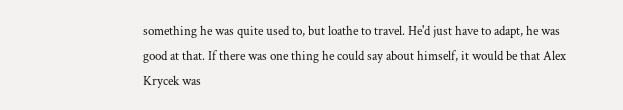something he was quite used to, but loathe to travel. He'd just have to adapt, he was good at that. If there was one thing he could say about himself, it would be that Alex Krycek was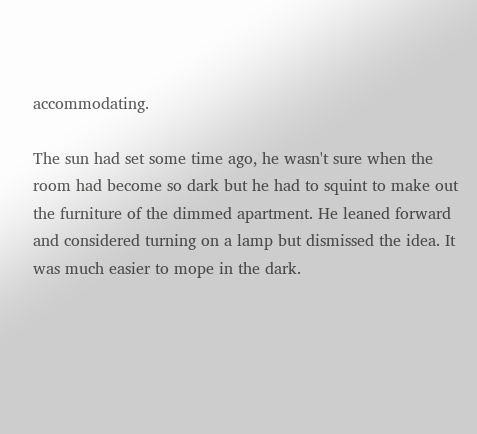accommodating.

The sun had set some time ago, he wasn't sure when the room had become so dark but he had to squint to make out the furniture of the dimmed apartment. He leaned forward and considered turning on a lamp but dismissed the idea. It was much easier to mope in the dark.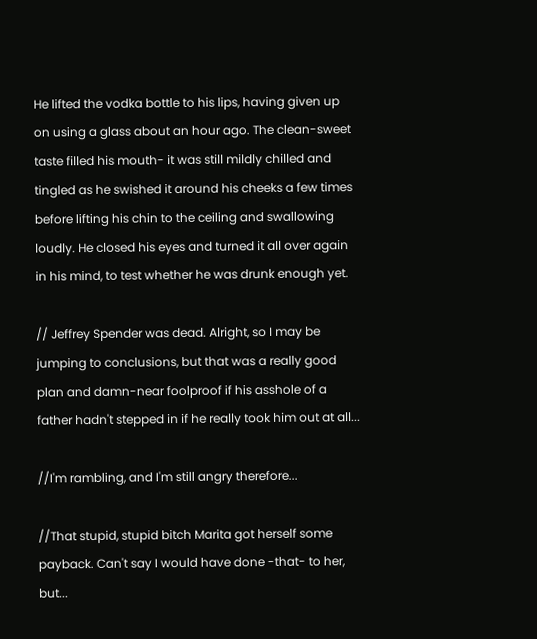He lifted the vodka bottle to his lips, having given up on using a glass about an hour ago. The clean-sweet taste filled his mouth- it was still mildly chilled and tingled as he swished it around his cheeks a few times before lifting his chin to the ceiling and swallowing loudly. He closed his eyes and turned it all over again in his mind, to test whether he was drunk enough yet.

// Jeffrey Spender was dead. Alright, so I may be jumping to conclusions, but that was a really good plan and damn-near foolproof if his asshole of a father hadn't stepped in if he really took him out at all...

//I'm rambling, and I'm still angry therefore...

//That stupid, stupid bitch Marita got herself some payback. Can't say I would have done -that- to her, but...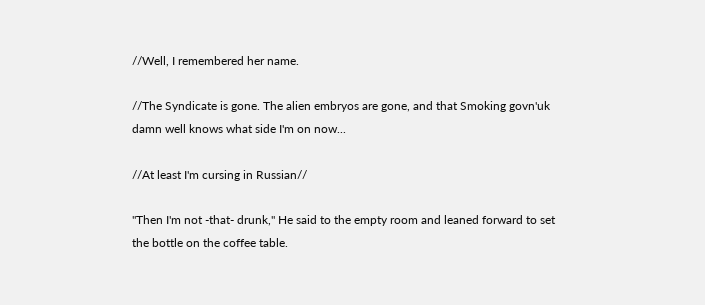//Well, I remembered her name.

//The Syndicate is gone. The alien embryos are gone, and that Smoking govn'uk damn well knows what side I'm on now...

//At least I'm cursing in Russian//

"Then I'm not -that- drunk," He said to the empty room and leaned forward to set the bottle on the coffee table.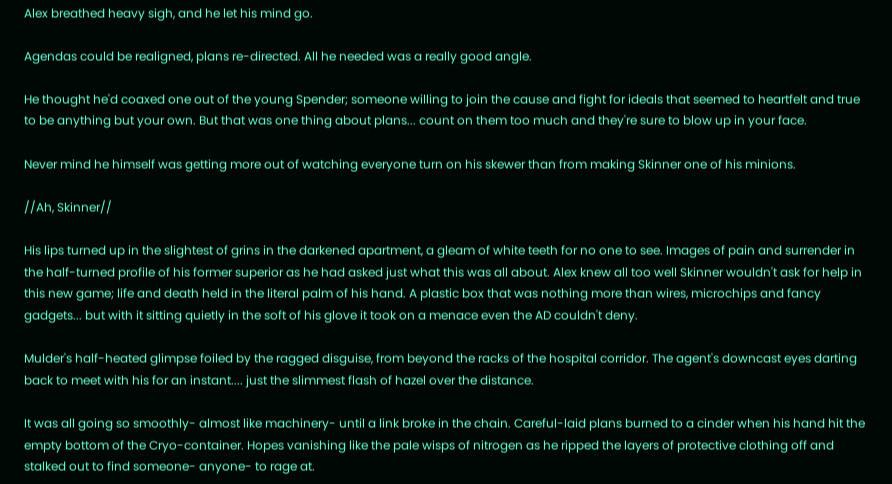Alex breathed heavy sigh, and he let his mind go.

Agendas could be realigned, plans re-directed. All he needed was a really good angle.

He thought he'd coaxed one out of the young Spender; someone willing to join the cause and fight for ideals that seemed to heartfelt and true to be anything but your own. But that was one thing about plans... count on them too much and they're sure to blow up in your face.

Never mind he himself was getting more out of watching everyone turn on his skewer than from making Skinner one of his minions.

//Ah, Skinner//

His lips turned up in the slightest of grins in the darkened apartment, a gleam of white teeth for no one to see. Images of pain and surrender in the half-turned profile of his former superior as he had asked just what this was all about. Alex knew all too well Skinner wouldn't ask for help in this new game; life and death held in the literal palm of his hand. A plastic box that was nothing more than wires, microchips and fancy gadgets... but with it sitting quietly in the soft of his glove it took on a menace even the AD couldn't deny.

Mulder's half-heated glimpse foiled by the ragged disguise, from beyond the racks of the hospital corridor. The agent's downcast eyes darting back to meet with his for an instant.... just the slimmest flash of hazel over the distance.

It was all going so smoothly- almost like machinery- until a link broke in the chain. Careful-laid plans burned to a cinder when his hand hit the empty bottom of the Cryo-container. Hopes vanishing like the pale wisps of nitrogen as he ripped the layers of protective clothing off and stalked out to find someone- anyone- to rage at.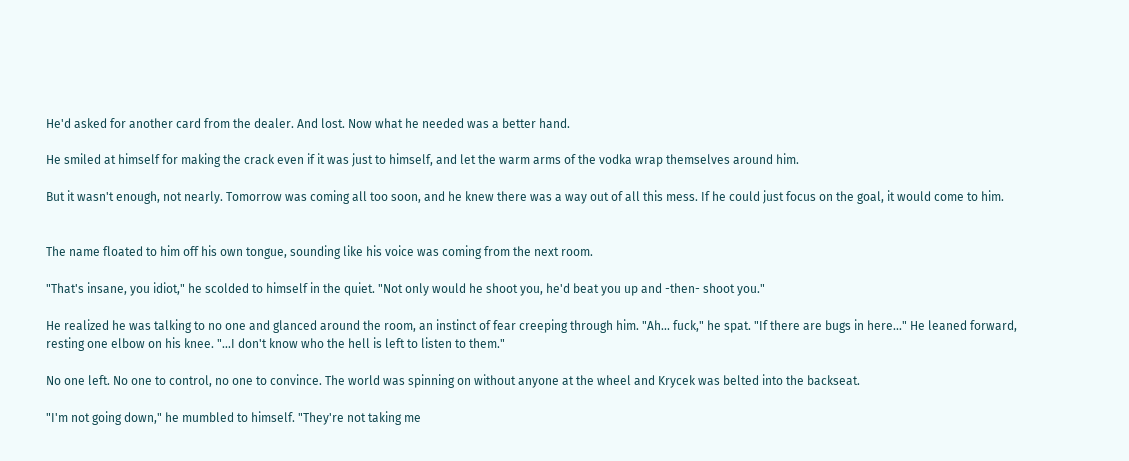He'd asked for another card from the dealer. And lost. Now what he needed was a better hand.

He smiled at himself for making the crack even if it was just to himself, and let the warm arms of the vodka wrap themselves around him.

But it wasn't enough, not nearly. Tomorrow was coming all too soon, and he knew there was a way out of all this mess. If he could just focus on the goal, it would come to him.


The name floated to him off his own tongue, sounding like his voice was coming from the next room.

"That's insane, you idiot," he scolded to himself in the quiet. "Not only would he shoot you, he'd beat you up and -then- shoot you."

He realized he was talking to no one and glanced around the room, an instinct of fear creeping through him. "Ah... fuck," he spat. "If there are bugs in here..." He leaned forward, resting one elbow on his knee. "...I don't know who the hell is left to listen to them."

No one left. No one to control, no one to convince. The world was spinning on without anyone at the wheel and Krycek was belted into the backseat.

"I'm not going down," he mumbled to himself. "They're not taking me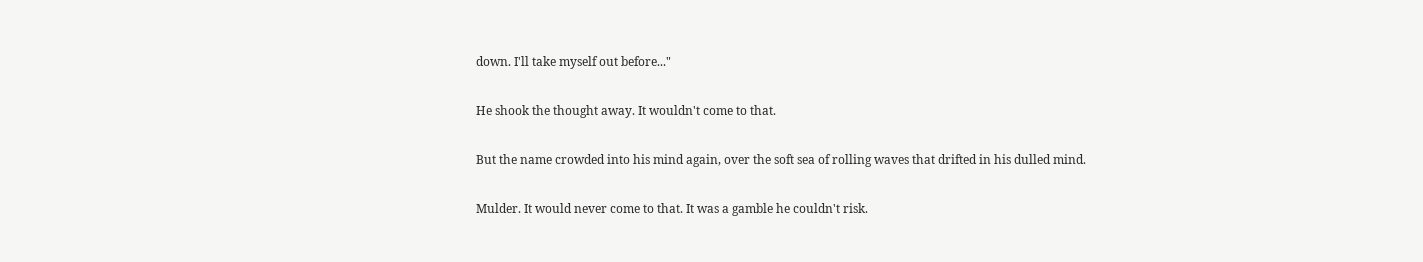down. I'll take myself out before..."

He shook the thought away. It wouldn't come to that.

But the name crowded into his mind again, over the soft sea of rolling waves that drifted in his dulled mind.

Mulder. It would never come to that. It was a gamble he couldn't risk.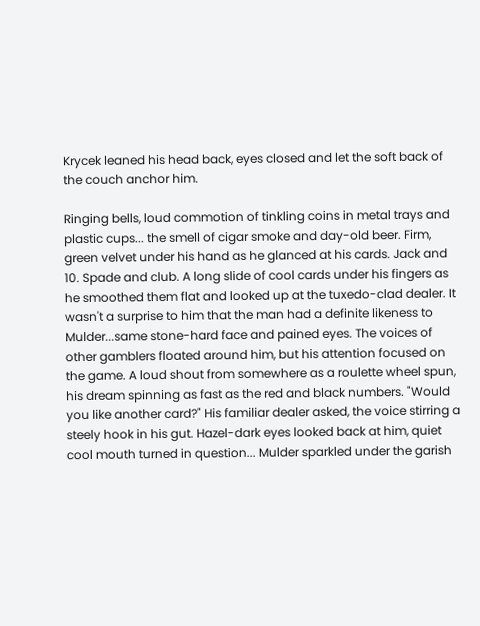Krycek leaned his head back, eyes closed and let the soft back of the couch anchor him.

Ringing bells, loud commotion of tinkling coins in metal trays and plastic cups... the smell of cigar smoke and day-old beer. Firm, green velvet under his hand as he glanced at his cards. Jack and 10. Spade and club. A long slide of cool cards under his fingers as he smoothed them flat and looked up at the tuxedo-clad dealer. It wasn't a surprise to him that the man had a definite likeness to Mulder...same stone-hard face and pained eyes. The voices of other gamblers floated around him, but his attention focused on the game. A loud shout from somewhere as a roulette wheel spun, his dream spinning as fast as the red and black numbers. "Would you like another card?" His familiar dealer asked, the voice stirring a steely hook in his gut. Hazel-dark eyes looked back at him, quiet cool mouth turned in question... Mulder sparkled under the garish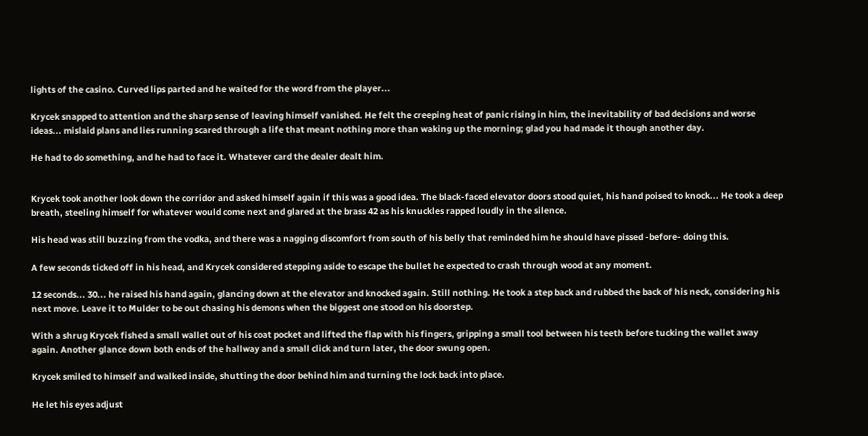lights of the casino. Curved lips parted and he waited for the word from the player...

Krycek snapped to attention and the sharp sense of leaving himself vanished. He felt the creeping heat of panic rising in him, the inevitability of bad decisions and worse ideas... mislaid plans and lies running scared through a life that meant nothing more than waking up the morning; glad you had made it though another day.

He had to do something, and he had to face it. Whatever card the dealer dealt him.


Krycek took another look down the corridor and asked himself again if this was a good idea. The black-faced elevator doors stood quiet, his hand poised to knock... He took a deep breath, steeling himself for whatever would come next and glared at the brass 42 as his knuckles rapped loudly in the silence.

His head was still buzzing from the vodka, and there was a nagging discomfort from south of his belly that reminded him he should have pissed -before- doing this.

A few seconds ticked off in his head, and Krycek considered stepping aside to escape the bullet he expected to crash through wood at any moment.

12 seconds... 30... he raised his hand again, glancing down at the elevator and knocked again. Still nothing. He took a step back and rubbed the back of his neck, considering his next move. Leave it to Mulder to be out chasing his demons when the biggest one stood on his doorstep.

With a shrug Krycek fished a small wallet out of his coat pocket and lifted the flap with his fingers, gripping a small tool between his teeth before tucking the wallet away again. Another glance down both ends of the hallway and a small click and turn later, the door swung open.

Krycek smiled to himself and walked inside, shutting the door behind him and turning the lock back into place.

He let his eyes adjust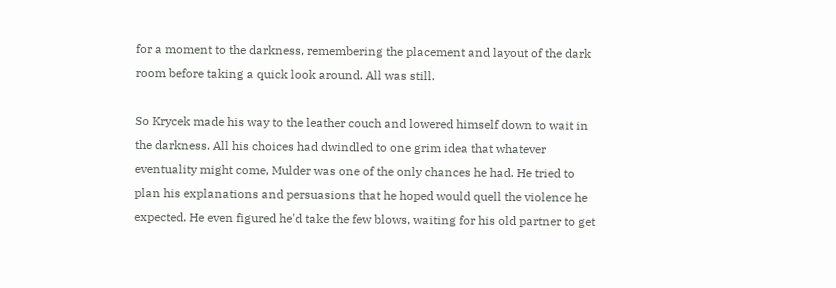for a moment to the darkness, remembering the placement and layout of the dark room before taking a quick look around. All was still.

So Krycek made his way to the leather couch and lowered himself down to wait in the darkness. All his choices had dwindled to one grim idea that whatever eventuality might come, Mulder was one of the only chances he had. He tried to plan his explanations and persuasions that he hoped would quell the violence he expected. He even figured he'd take the few blows, waiting for his old partner to get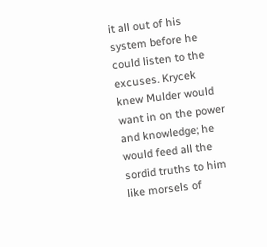it all out of his system before he could listen to the excuses. Krycek knew Mulder would want in on the power and knowledge; he would feed all the sordid truths to him like morsels of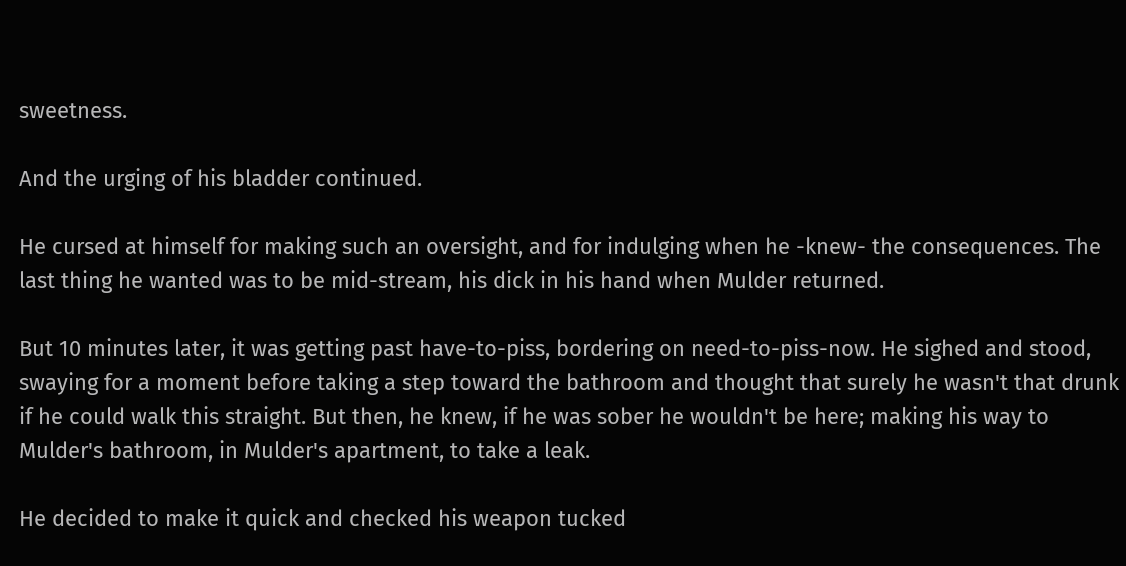sweetness.

And the urging of his bladder continued.

He cursed at himself for making such an oversight, and for indulging when he -knew- the consequences. The last thing he wanted was to be mid-stream, his dick in his hand when Mulder returned.

But 10 minutes later, it was getting past have-to-piss, bordering on need-to-piss-now. He sighed and stood, swaying for a moment before taking a step toward the bathroom and thought that surely he wasn't that drunk if he could walk this straight. But then, he knew, if he was sober he wouldn't be here; making his way to Mulder's bathroom, in Mulder's apartment, to take a leak.

He decided to make it quick and checked his weapon tucked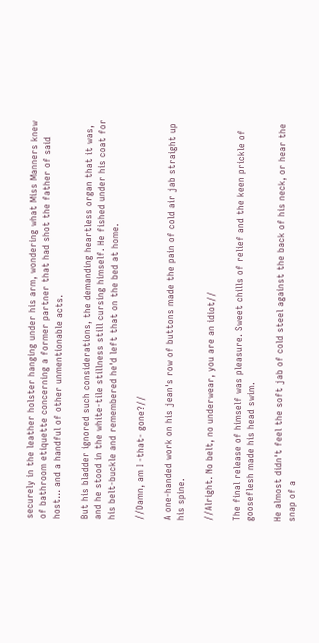securely in the leather holster hanging under his arm, wondering what Miss Manners knew of bathroom etiquette concerning a former partner that had shot the father of said host... and a handful of other unmentionable acts.

But his bladder ignored such considerations, the demanding heartless organ that it was, and he stood in the white-tile stillness still cursing himself. He fished under his coat for his belt-buckle and remembered he'd left that on the bed at home.

//Damn, am I -that- gone?//

A one-handed work on his jean's row of buttons made the pain of cold air jab straight up his spine.

//Alright. No belt, no underwear, you are an idiot//

The final release of himself was pleasure. Sweet chills of relief and the keen prickle of gooseflesh made his head swim.

He almost didn't feel the soft jab of cold steel against the back of his neck, or hear the snap of a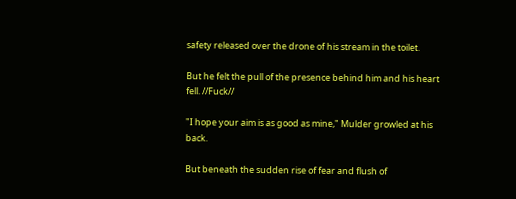safety released over the drone of his stream in the toilet.

But he felt the pull of the presence behind him and his heart fell. //Fuck//

"I hope your aim is as good as mine," Mulder growled at his back.

But beneath the sudden rise of fear and flush of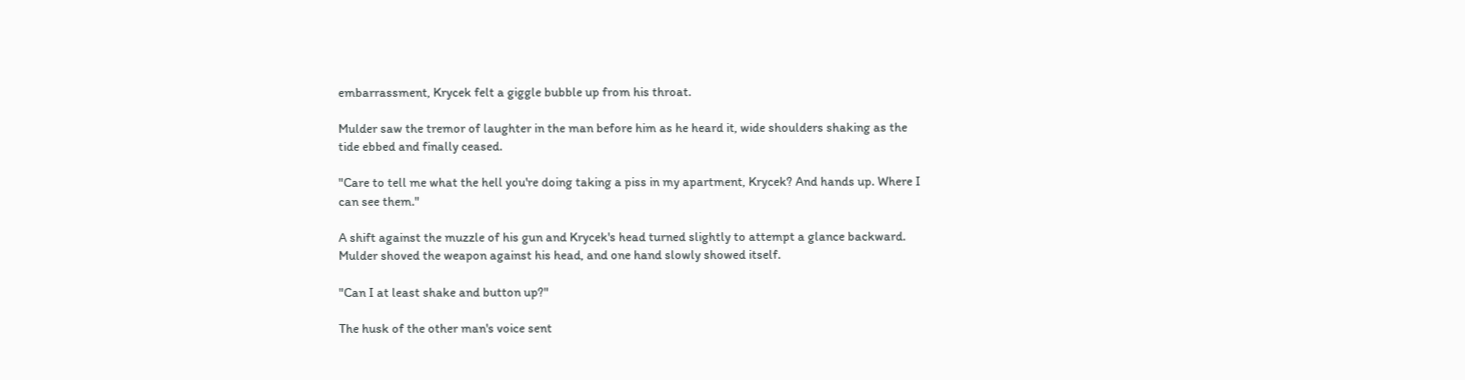embarrassment, Krycek felt a giggle bubble up from his throat.

Mulder saw the tremor of laughter in the man before him as he heard it, wide shoulders shaking as the tide ebbed and finally ceased.

"Care to tell me what the hell you're doing taking a piss in my apartment, Krycek? And hands up. Where I can see them."

A shift against the muzzle of his gun and Krycek's head turned slightly to attempt a glance backward. Mulder shoved the weapon against his head, and one hand slowly showed itself.

"Can I at least shake and button up?"

The husk of the other man's voice sent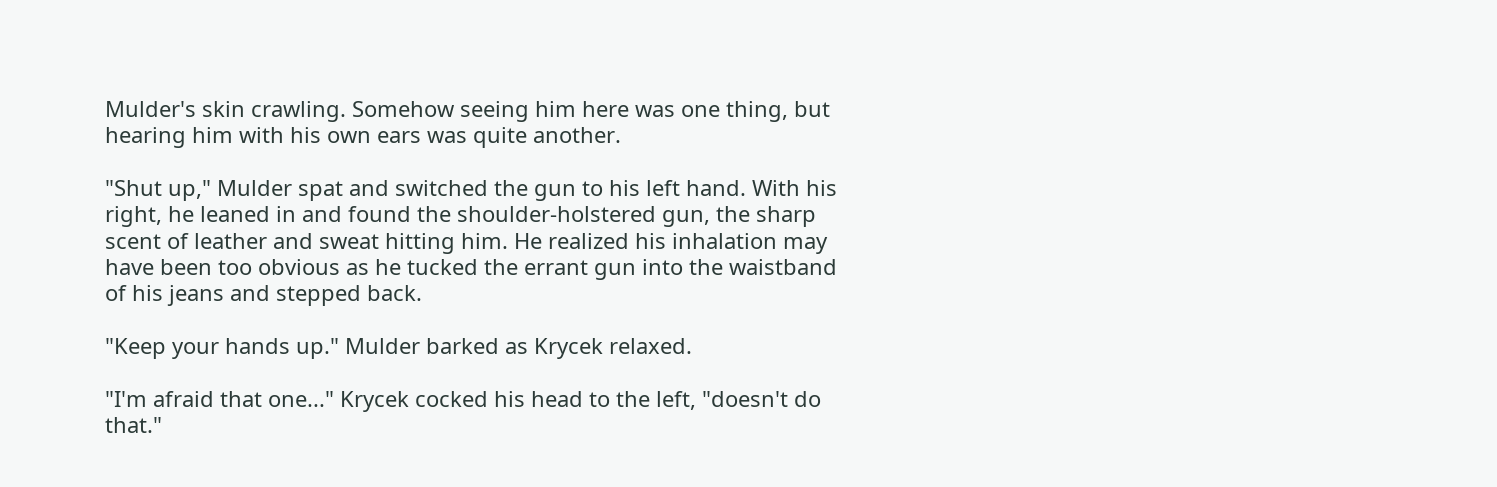Mulder's skin crawling. Somehow seeing him here was one thing, but hearing him with his own ears was quite another.

"Shut up," Mulder spat and switched the gun to his left hand. With his right, he leaned in and found the shoulder-holstered gun, the sharp scent of leather and sweat hitting him. He realized his inhalation may have been too obvious as he tucked the errant gun into the waistband of his jeans and stepped back.

"Keep your hands up." Mulder barked as Krycek relaxed.

"I'm afraid that one..." Krycek cocked his head to the left, "doesn't do that."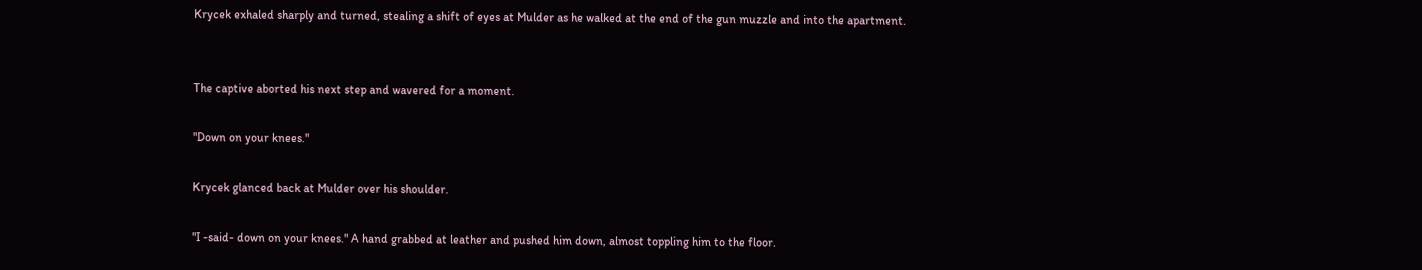Krycek exhaled sharply and turned, stealing a shift of eyes at Mulder as he walked at the end of the gun muzzle and into the apartment.


The captive aborted his next step and wavered for a moment.

"Down on your knees."

Krycek glanced back at Mulder over his shoulder.

"I -said- down on your knees." A hand grabbed at leather and pushed him down, almost toppling him to the floor.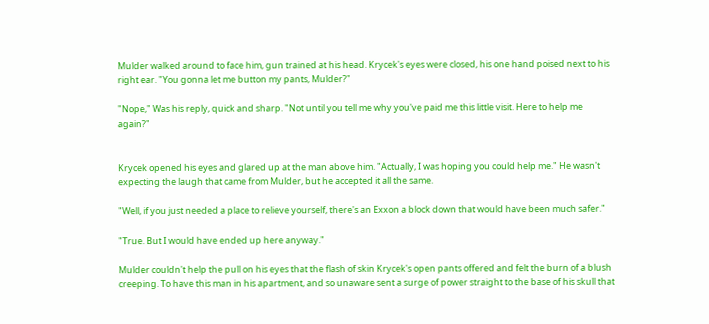Mulder walked around to face him, gun trained at his head. Krycek's eyes were closed, his one hand poised next to his right ear. "You gonna let me button my pants, Mulder?"

"Nope," Was his reply, quick and sharp. "Not until you tell me why you've paid me this little visit. Here to help me again?"


Krycek opened his eyes and glared up at the man above him. "Actually, I was hoping you could help me." He wasn't expecting the laugh that came from Mulder, but he accepted it all the same.

"Well, if you just needed a place to relieve yourself, there's an Exxon a block down that would have been much safer."

"True. But I would have ended up here anyway."

Mulder couldn't help the pull on his eyes that the flash of skin Krycek's open pants offered and felt the burn of a blush creeping. To have this man in his apartment, and so unaware sent a surge of power straight to the base of his skull that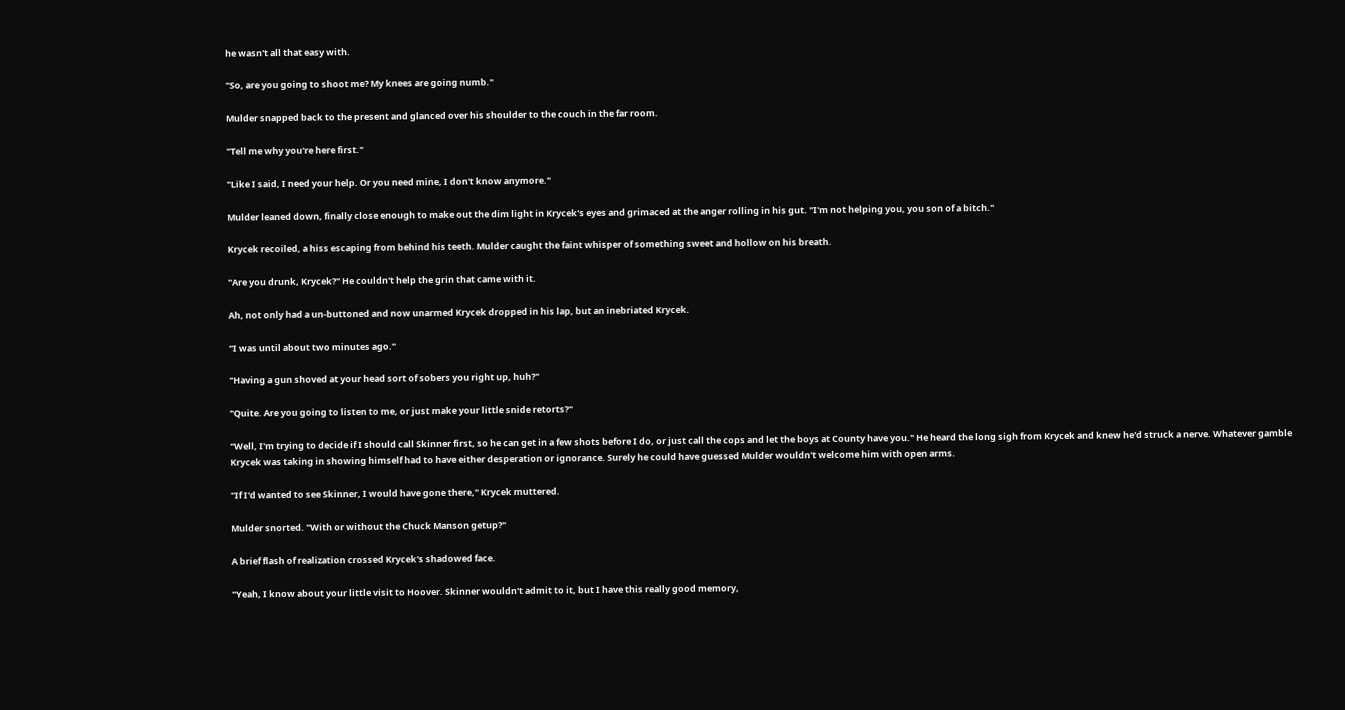he wasn't all that easy with.

"So, are you going to shoot me? My knees are going numb."

Mulder snapped back to the present and glanced over his shoulder to the couch in the far room.

"Tell me why you're here first."

"Like I said, I need your help. Or you need mine, I don't know anymore."

Mulder leaned down, finally close enough to make out the dim light in Krycek's eyes and grimaced at the anger rolling in his gut. "I'm not helping you, you son of a bitch."

Krycek recoiled, a hiss escaping from behind his teeth. Mulder caught the faint whisper of something sweet and hollow on his breath.

"Are you drunk, Krycek?" He couldn't help the grin that came with it.

Ah, not only had a un-buttoned and now unarmed Krycek dropped in his lap, but an inebriated Krycek.

"I was until about two minutes ago."

"Having a gun shoved at your head sort of sobers you right up, huh?"

"Quite. Are you going to listen to me, or just make your little snide retorts?"

"Well, I'm trying to decide if I should call Skinner first, so he can get in a few shots before I do, or just call the cops and let the boys at County have you." He heard the long sigh from Krycek and knew he'd struck a nerve. Whatever gamble Krycek was taking in showing himself had to have either desperation or ignorance. Surely he could have guessed Mulder wouldn't welcome him with open arms.

"If I'd wanted to see Skinner, I would have gone there," Krycek muttered.

Mulder snorted. "With or without the Chuck Manson getup?"

A brief flash of realization crossed Krycek's shadowed face.

"Yeah, I know about your little visit to Hoover. Skinner wouldn't admit to it, but I have this really good memory,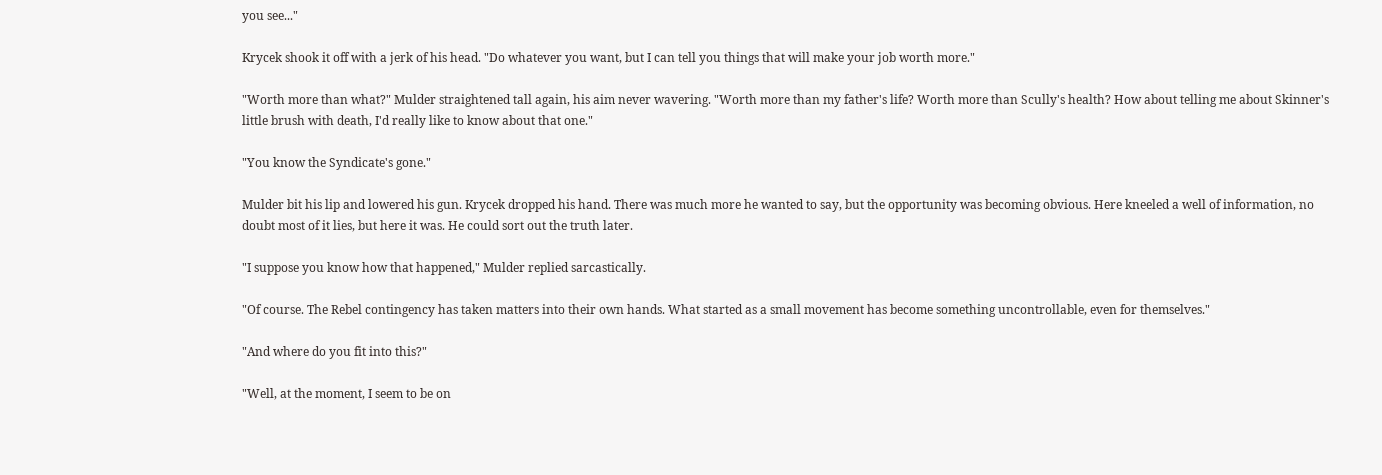you see..."

Krycek shook it off with a jerk of his head. "Do whatever you want, but I can tell you things that will make your job worth more."

"Worth more than what?" Mulder straightened tall again, his aim never wavering. "Worth more than my father's life? Worth more than Scully's health? How about telling me about Skinner's little brush with death, I'd really like to know about that one."

"You know the Syndicate's gone."

Mulder bit his lip and lowered his gun. Krycek dropped his hand. There was much more he wanted to say, but the opportunity was becoming obvious. Here kneeled a well of information, no doubt most of it lies, but here it was. He could sort out the truth later.

"I suppose you know how that happened," Mulder replied sarcastically.

"Of course. The Rebel contingency has taken matters into their own hands. What started as a small movement has become something uncontrollable, even for themselves."

"And where do you fit into this?"

"Well, at the moment, I seem to be on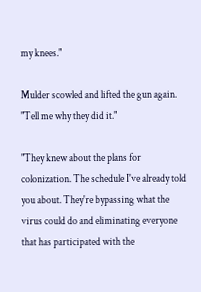my knees."

Mulder scowled and lifted the gun again. "Tell me why they did it."

"They knew about the plans for colonization. The schedule I've already told you about. They're bypassing what the virus could do and eliminating everyone that has participated with the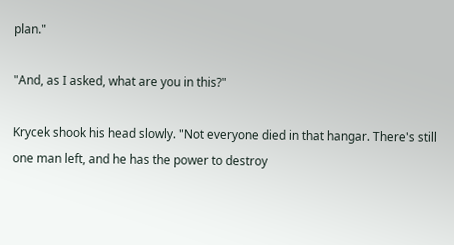plan."

"And, as I asked, what are you in this?"

Krycek shook his head slowly. "Not everyone died in that hangar. There's still one man left, and he has the power to destroy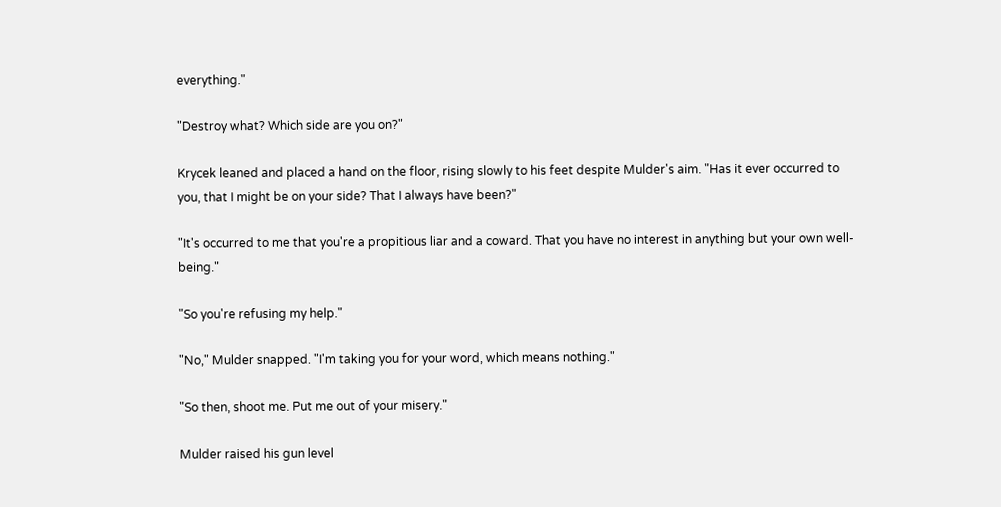everything."

"Destroy what? Which side are you on?"

Krycek leaned and placed a hand on the floor, rising slowly to his feet despite Mulder's aim. "Has it ever occurred to you, that I might be on your side? That I always have been?"

"It's occurred to me that you're a propitious liar and a coward. That you have no interest in anything but your own well-being."

"So you're refusing my help."

"No," Mulder snapped. "I'm taking you for your word, which means nothing."

"So then, shoot me. Put me out of your misery."

Mulder raised his gun level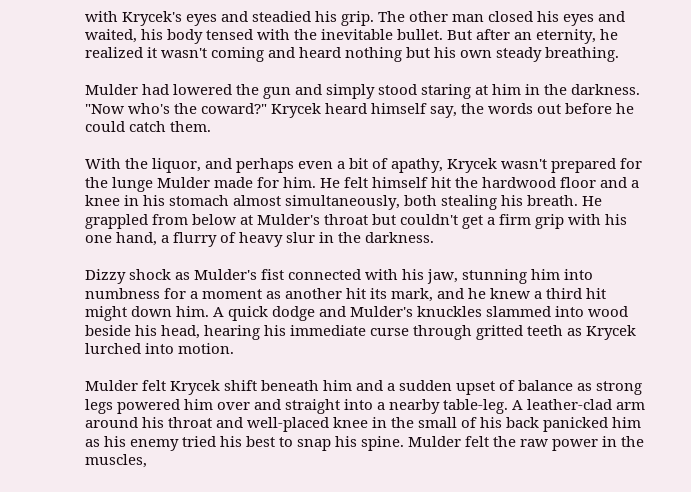with Krycek's eyes and steadied his grip. The other man closed his eyes and waited, his body tensed with the inevitable bullet. But after an eternity, he realized it wasn't coming and heard nothing but his own steady breathing.

Mulder had lowered the gun and simply stood staring at him in the darkness. "Now who's the coward?" Krycek heard himself say, the words out before he could catch them.

With the liquor, and perhaps even a bit of apathy, Krycek wasn't prepared for the lunge Mulder made for him. He felt himself hit the hardwood floor and a knee in his stomach almost simultaneously, both stealing his breath. He grappled from below at Mulder's throat but couldn't get a firm grip with his one hand, a flurry of heavy slur in the darkness.

Dizzy shock as Mulder's fist connected with his jaw, stunning him into numbness for a moment as another hit its mark, and he knew a third hit might down him. A quick dodge and Mulder's knuckles slammed into wood beside his head, hearing his immediate curse through gritted teeth as Krycek lurched into motion.

Mulder felt Krycek shift beneath him and a sudden upset of balance as strong legs powered him over and straight into a nearby table-leg. A leather-clad arm around his throat and well-placed knee in the small of his back panicked him as his enemy tried his best to snap his spine. Mulder felt the raw power in the muscles,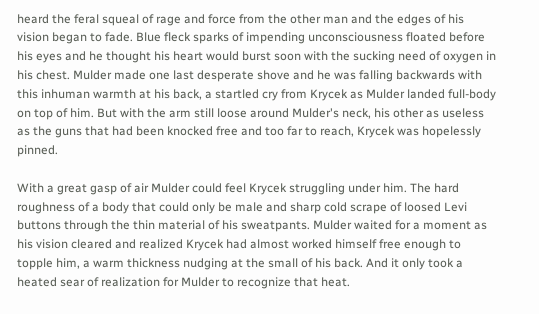heard the feral squeal of rage and force from the other man and the edges of his vision began to fade. Blue fleck sparks of impending unconsciousness floated before his eyes and he thought his heart would burst soon with the sucking need of oxygen in his chest. Mulder made one last desperate shove and he was falling backwards with this inhuman warmth at his back, a startled cry from Krycek as Mulder landed full-body on top of him. But with the arm still loose around Mulder's neck, his other as useless as the guns that had been knocked free and too far to reach, Krycek was hopelessly pinned.

With a great gasp of air Mulder could feel Krycek struggling under him. The hard roughness of a body that could only be male and sharp cold scrape of loosed Levi buttons through the thin material of his sweatpants. Mulder waited for a moment as his vision cleared and realized Krycek had almost worked himself free enough to topple him, a warm thickness nudging at the small of his back. And it only took a heated sear of realization for Mulder to recognize that heat.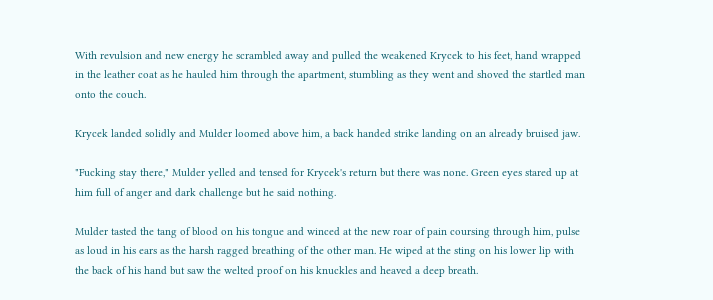With revulsion and new energy he scrambled away and pulled the weakened Krycek to his feet, hand wrapped in the leather coat as he hauled him through the apartment, stumbling as they went and shoved the startled man onto the couch.

Krycek landed solidly and Mulder loomed above him, a back handed strike landing on an already bruised jaw.

"Fucking stay there," Mulder yelled and tensed for Krycek's return but there was none. Green eyes stared up at him full of anger and dark challenge but he said nothing.

Mulder tasted the tang of blood on his tongue and winced at the new roar of pain coursing through him, pulse as loud in his ears as the harsh ragged breathing of the other man. He wiped at the sting on his lower lip with the back of his hand but saw the welted proof on his knuckles and heaved a deep breath.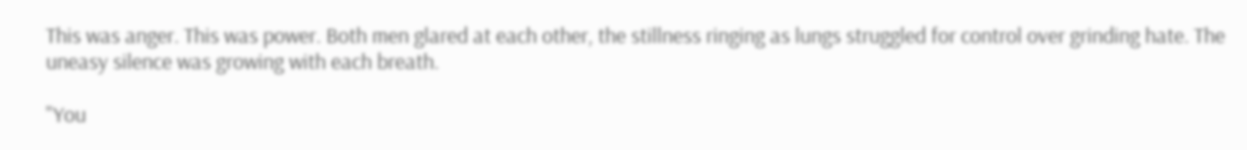This was anger. This was power. Both men glared at each other, the stillness ringing as lungs struggled for control over grinding hate. The uneasy silence was growing with each breath.

"You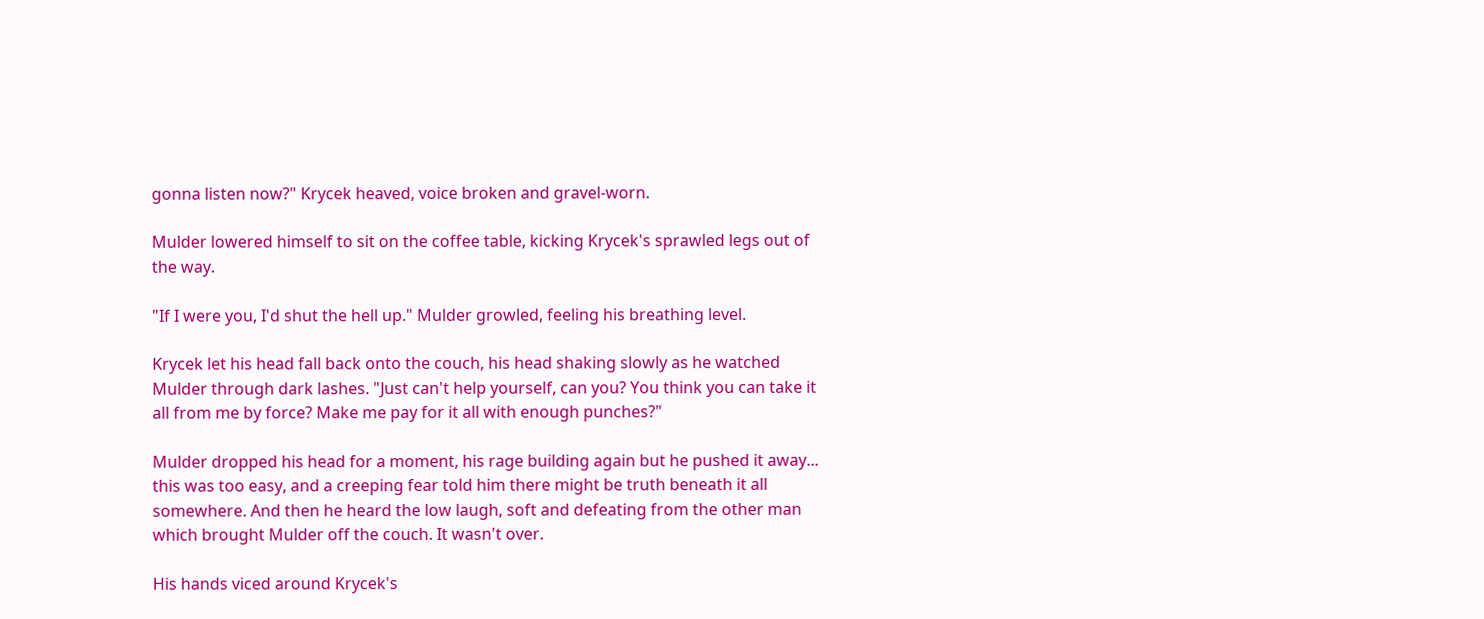gonna listen now?" Krycek heaved, voice broken and gravel-worn.

Mulder lowered himself to sit on the coffee table, kicking Krycek's sprawled legs out of the way.

"If I were you, I'd shut the hell up." Mulder growled, feeling his breathing level.

Krycek let his head fall back onto the couch, his head shaking slowly as he watched Mulder through dark lashes. "Just can't help yourself, can you? You think you can take it all from me by force? Make me pay for it all with enough punches?"

Mulder dropped his head for a moment, his rage building again but he pushed it away... this was too easy, and a creeping fear told him there might be truth beneath it all somewhere. And then he heard the low laugh, soft and defeating from the other man which brought Mulder off the couch. It wasn't over.

His hands viced around Krycek's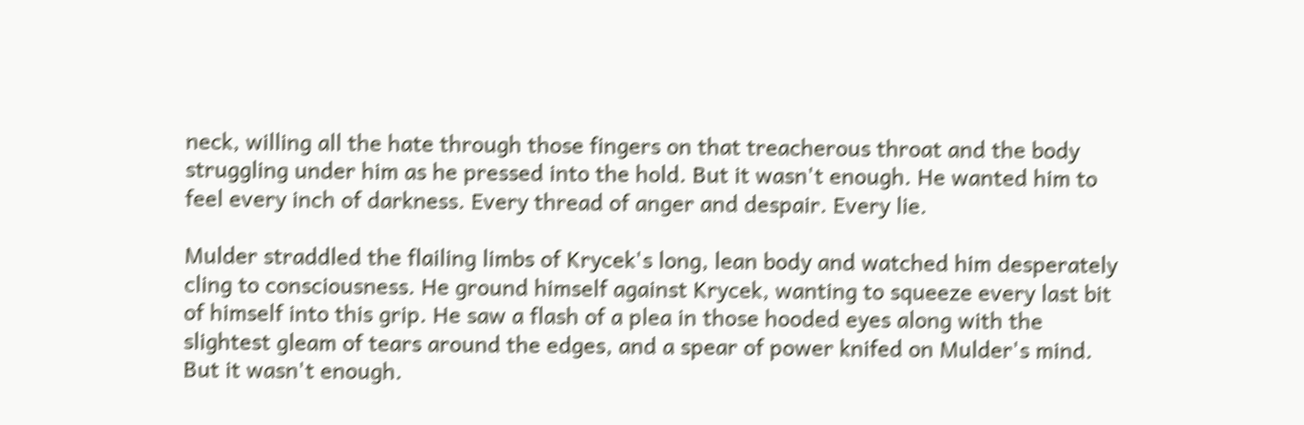neck, willing all the hate through those fingers on that treacherous throat and the body struggling under him as he pressed into the hold. But it wasn't enough. He wanted him to feel every inch of darkness. Every thread of anger and despair. Every lie.

Mulder straddled the flailing limbs of Krycek's long, lean body and watched him desperately cling to consciousness. He ground himself against Krycek, wanting to squeeze every last bit of himself into this grip. He saw a flash of a plea in those hooded eyes along with the slightest gleam of tears around the edges, and a spear of power knifed on Mulder's mind. But it wasn't enough.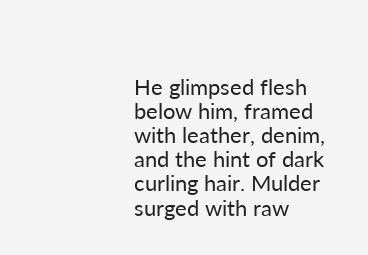He glimpsed flesh below him, framed with leather, denim, and the hint of dark curling hair. Mulder surged with raw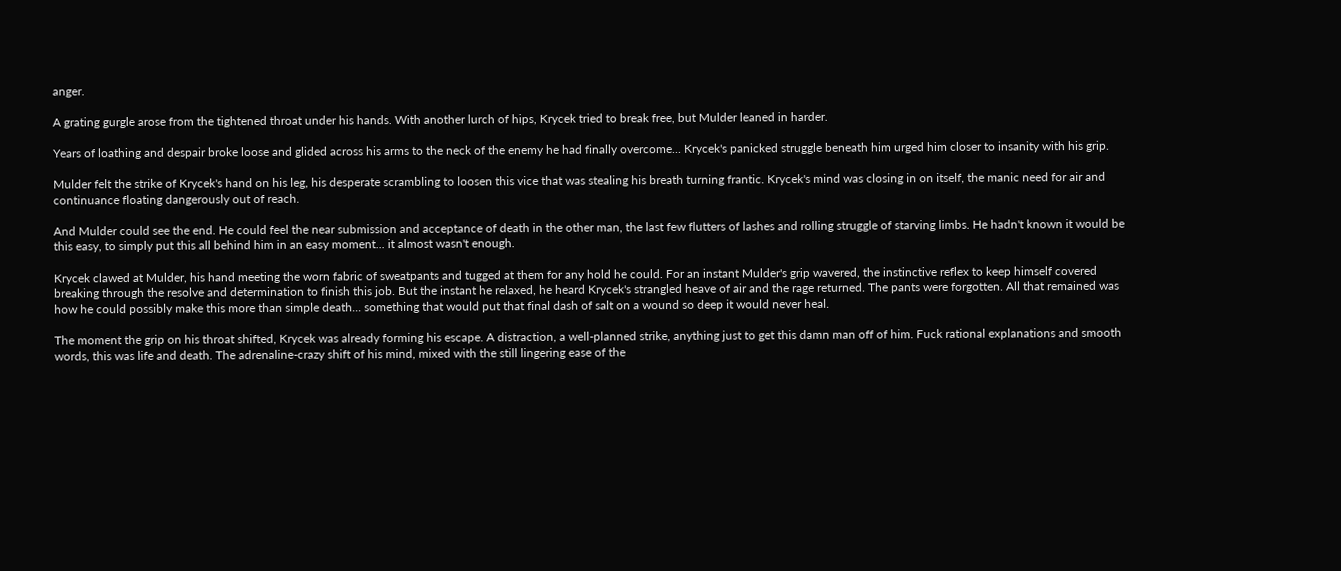anger.

A grating gurgle arose from the tightened throat under his hands. With another lurch of hips, Krycek tried to break free, but Mulder leaned in harder.

Years of loathing and despair broke loose and glided across his arms to the neck of the enemy he had finally overcome... Krycek's panicked struggle beneath him urged him closer to insanity with his grip.

Mulder felt the strike of Krycek's hand on his leg, his desperate scrambling to loosen this vice that was stealing his breath turning frantic. Krycek's mind was closing in on itself, the manic need for air and continuance floating dangerously out of reach.

And Mulder could see the end. He could feel the near submission and acceptance of death in the other man, the last few flutters of lashes and rolling struggle of starving limbs. He hadn't known it would be this easy, to simply put this all behind him in an easy moment... it almost wasn't enough.

Krycek clawed at Mulder, his hand meeting the worn fabric of sweatpants and tugged at them for any hold he could. For an instant Mulder's grip wavered, the instinctive reflex to keep himself covered breaking through the resolve and determination to finish this job. But the instant he relaxed, he heard Krycek's strangled heave of air and the rage returned. The pants were forgotten. All that remained was how he could possibly make this more than simple death... something that would put that final dash of salt on a wound so deep it would never heal.

The moment the grip on his throat shifted, Krycek was already forming his escape. A distraction, a well-planned strike, anything just to get this damn man off of him. Fuck rational explanations and smooth words, this was life and death. The adrenaline-crazy shift of his mind, mixed with the still lingering ease of the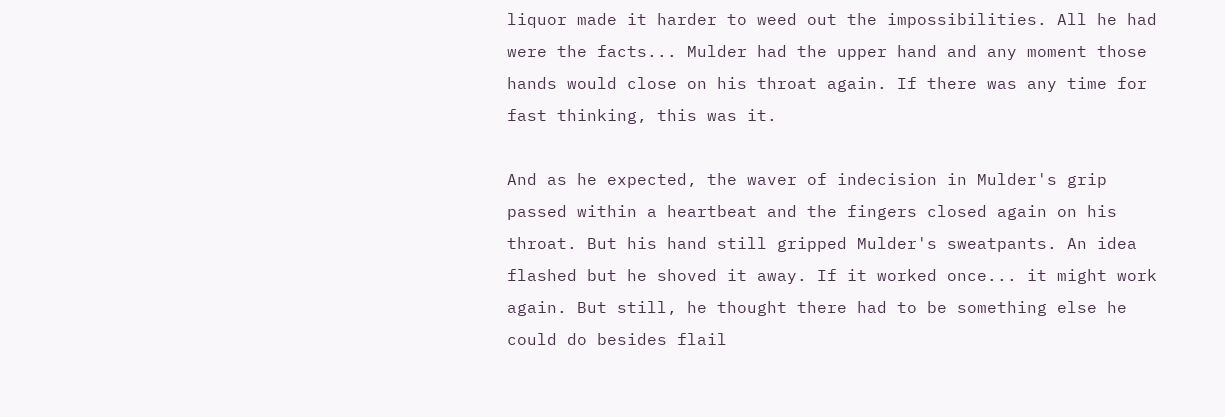liquor made it harder to weed out the impossibilities. All he had were the facts... Mulder had the upper hand and any moment those hands would close on his throat again. If there was any time for fast thinking, this was it.

And as he expected, the waver of indecision in Mulder's grip passed within a heartbeat and the fingers closed again on his throat. But his hand still gripped Mulder's sweatpants. An idea flashed but he shoved it away. If it worked once... it might work again. But still, he thought there had to be something else he could do besides flail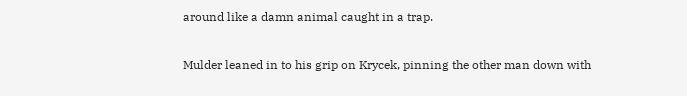around like a damn animal caught in a trap.

Mulder leaned in to his grip on Krycek, pinning the other man down with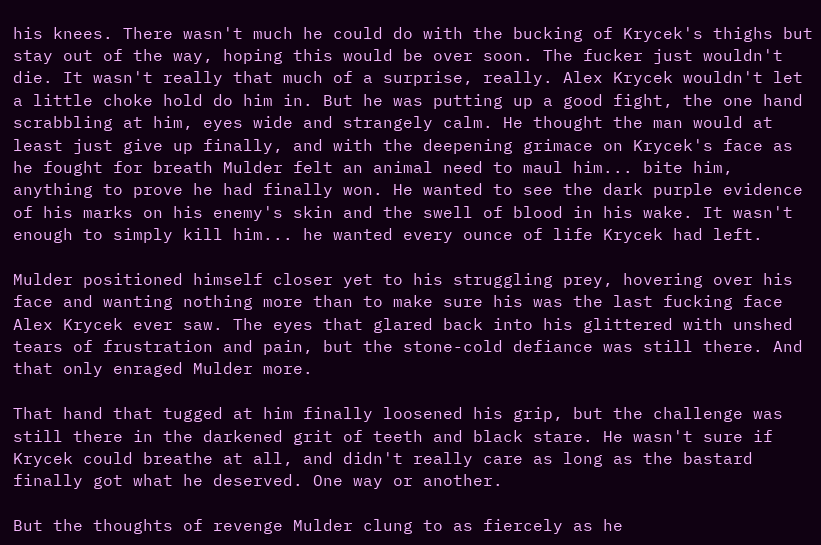his knees. There wasn't much he could do with the bucking of Krycek's thighs but stay out of the way, hoping this would be over soon. The fucker just wouldn't die. It wasn't really that much of a surprise, really. Alex Krycek wouldn't let a little choke hold do him in. But he was putting up a good fight, the one hand scrabbling at him, eyes wide and strangely calm. He thought the man would at least just give up finally, and with the deepening grimace on Krycek's face as he fought for breath Mulder felt an animal need to maul him... bite him, anything to prove he had finally won. He wanted to see the dark purple evidence of his marks on his enemy's skin and the swell of blood in his wake. It wasn't enough to simply kill him... he wanted every ounce of life Krycek had left.

Mulder positioned himself closer yet to his struggling prey, hovering over his face and wanting nothing more than to make sure his was the last fucking face Alex Krycek ever saw. The eyes that glared back into his glittered with unshed tears of frustration and pain, but the stone-cold defiance was still there. And that only enraged Mulder more.

That hand that tugged at him finally loosened his grip, but the challenge was still there in the darkened grit of teeth and black stare. He wasn't sure if Krycek could breathe at all, and didn't really care as long as the bastard finally got what he deserved. One way or another.

But the thoughts of revenge Mulder clung to as fiercely as he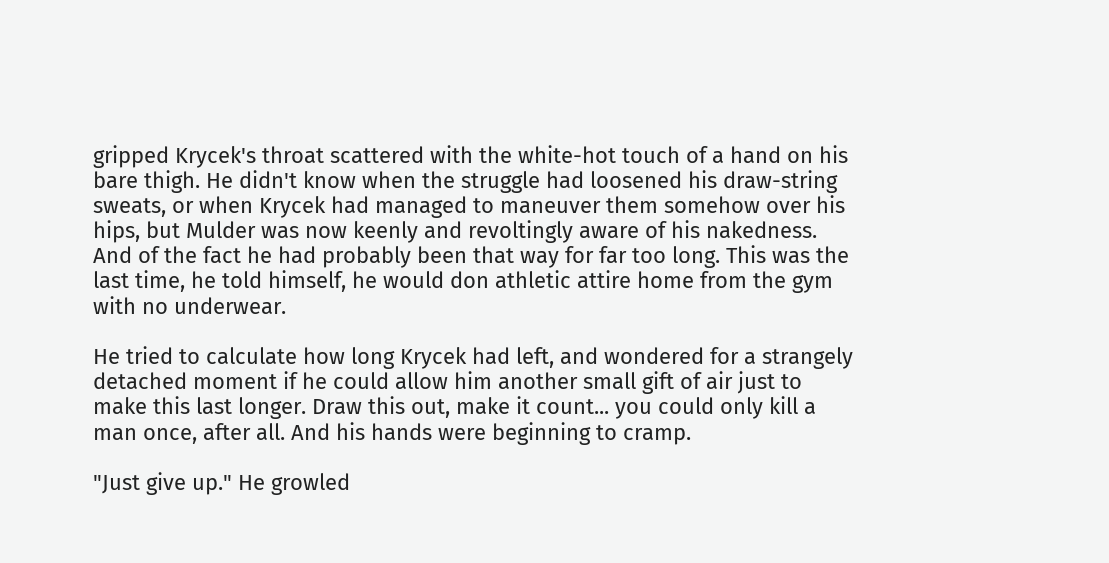gripped Krycek's throat scattered with the white-hot touch of a hand on his bare thigh. He didn't know when the struggle had loosened his draw-string sweats, or when Krycek had managed to maneuver them somehow over his hips, but Mulder was now keenly and revoltingly aware of his nakedness. And of the fact he had probably been that way for far too long. This was the last time, he told himself, he would don athletic attire home from the gym with no underwear.

He tried to calculate how long Krycek had left, and wondered for a strangely detached moment if he could allow him another small gift of air just to make this last longer. Draw this out, make it count... you could only kill a man once, after all. And his hands were beginning to cramp.

"Just give up." He growled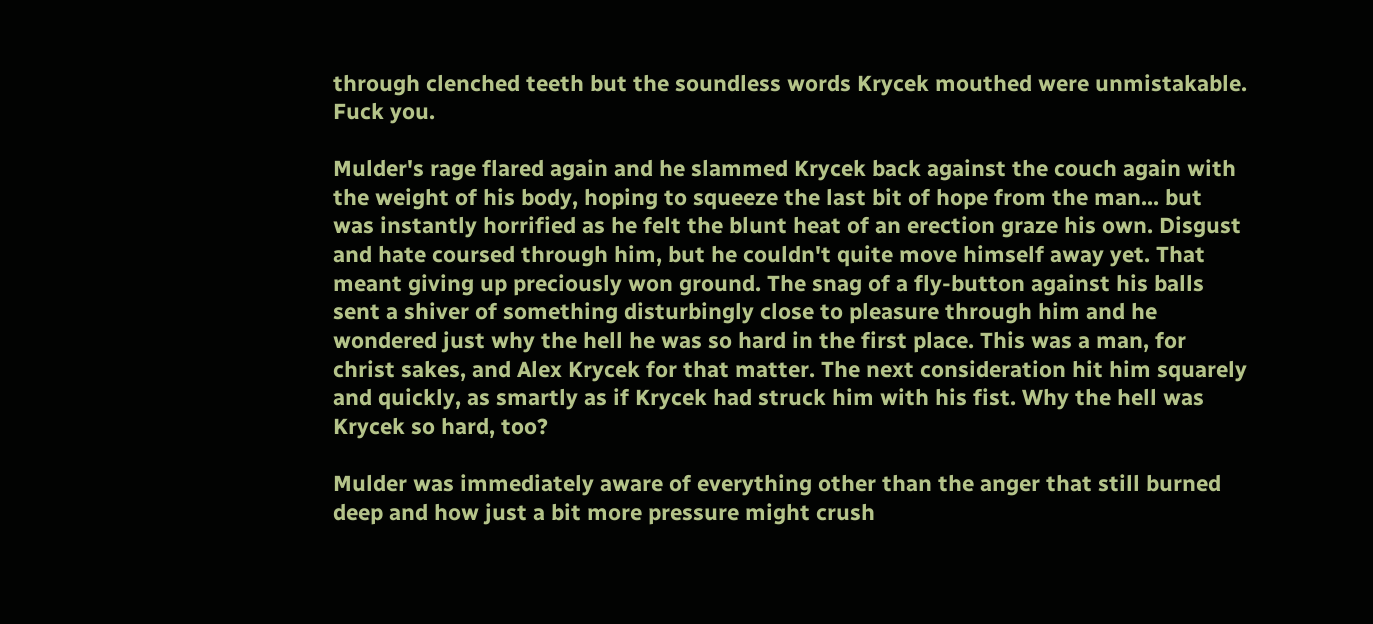through clenched teeth but the soundless words Krycek mouthed were unmistakable. Fuck you.

Mulder's rage flared again and he slammed Krycek back against the couch again with the weight of his body, hoping to squeeze the last bit of hope from the man... but was instantly horrified as he felt the blunt heat of an erection graze his own. Disgust and hate coursed through him, but he couldn't quite move himself away yet. That meant giving up preciously won ground. The snag of a fly-button against his balls sent a shiver of something disturbingly close to pleasure through him and he wondered just why the hell he was so hard in the first place. This was a man, for christ sakes, and Alex Krycek for that matter. The next consideration hit him squarely and quickly, as smartly as if Krycek had struck him with his fist. Why the hell was Krycek so hard, too?

Mulder was immediately aware of everything other than the anger that still burned deep and how just a bit more pressure might crush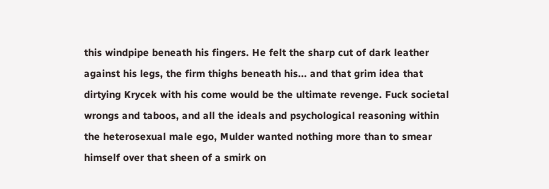this windpipe beneath his fingers. He felt the sharp cut of dark leather against his legs, the firm thighs beneath his... and that grim idea that dirtying Krycek with his come would be the ultimate revenge. Fuck societal wrongs and taboos, and all the ideals and psychological reasoning within the heterosexual male ego, Mulder wanted nothing more than to smear himself over that sheen of a smirk on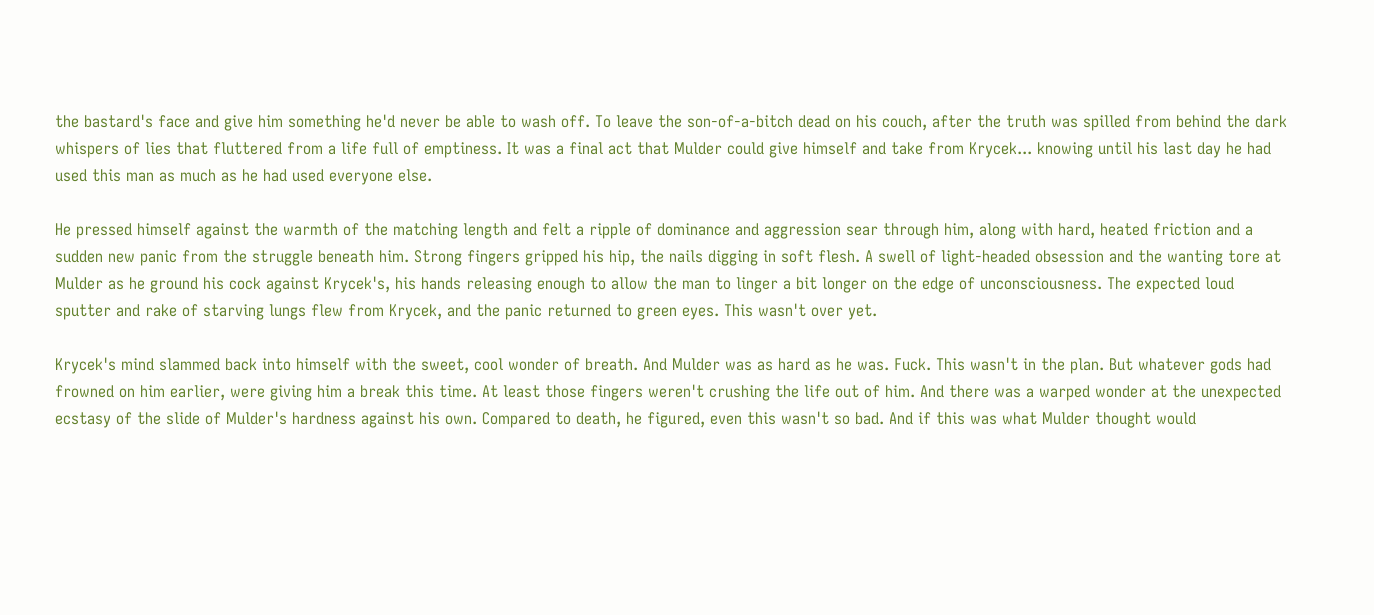the bastard's face and give him something he'd never be able to wash off. To leave the son-of-a-bitch dead on his couch, after the truth was spilled from behind the dark whispers of lies that fluttered from a life full of emptiness. It was a final act that Mulder could give himself and take from Krycek... knowing until his last day he had used this man as much as he had used everyone else.

He pressed himself against the warmth of the matching length and felt a ripple of dominance and aggression sear through him, along with hard, heated friction and a sudden new panic from the struggle beneath him. Strong fingers gripped his hip, the nails digging in soft flesh. A swell of light-headed obsession and the wanting tore at Mulder as he ground his cock against Krycek's, his hands releasing enough to allow the man to linger a bit longer on the edge of unconsciousness. The expected loud sputter and rake of starving lungs flew from Krycek, and the panic returned to green eyes. This wasn't over yet.

Krycek's mind slammed back into himself with the sweet, cool wonder of breath. And Mulder was as hard as he was. Fuck. This wasn't in the plan. But whatever gods had frowned on him earlier, were giving him a break this time. At least those fingers weren't crushing the life out of him. And there was a warped wonder at the unexpected ecstasy of the slide of Mulder's hardness against his own. Compared to death, he figured, even this wasn't so bad. And if this was what Mulder thought would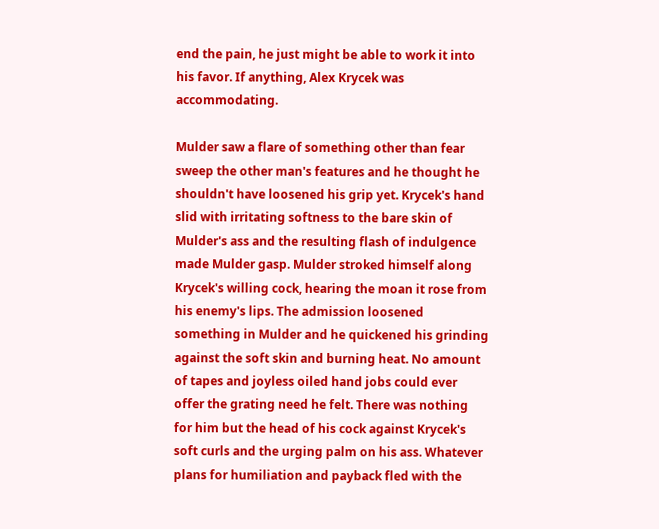end the pain, he just might be able to work it into his favor. If anything, Alex Krycek was accommodating.

Mulder saw a flare of something other than fear sweep the other man's features and he thought he shouldn't have loosened his grip yet. Krycek's hand slid with irritating softness to the bare skin of Mulder's ass and the resulting flash of indulgence made Mulder gasp. Mulder stroked himself along Krycek's willing cock, hearing the moan it rose from his enemy's lips. The admission loosened something in Mulder and he quickened his grinding against the soft skin and burning heat. No amount of tapes and joyless oiled hand jobs could ever offer the grating need he felt. There was nothing for him but the head of his cock against Krycek's soft curls and the urging palm on his ass. Whatever plans for humiliation and payback fled with the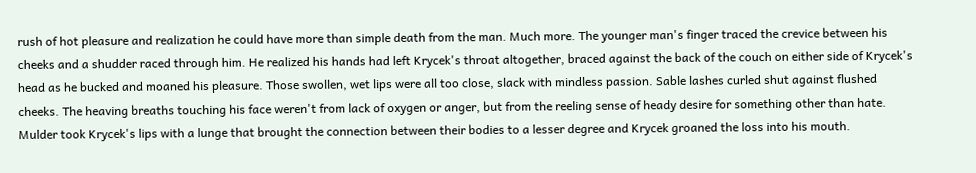rush of hot pleasure and realization he could have more than simple death from the man. Much more. The younger man's finger traced the crevice between his cheeks and a shudder raced through him. He realized his hands had left Krycek's throat altogether, braced against the back of the couch on either side of Krycek's head as he bucked and moaned his pleasure. Those swollen, wet lips were all too close, slack with mindless passion. Sable lashes curled shut against flushed cheeks. The heaving breaths touching his face weren't from lack of oxygen or anger, but from the reeling sense of heady desire for something other than hate. Mulder took Krycek's lips with a lunge that brought the connection between their bodies to a lesser degree and Krycek groaned the loss into his mouth.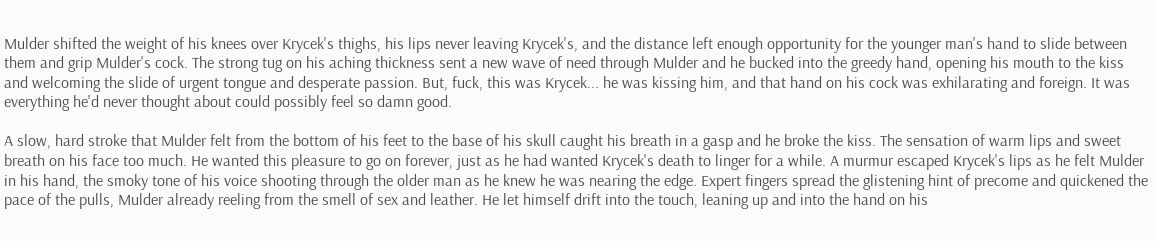Mulder shifted the weight of his knees over Krycek's thighs, his lips never leaving Krycek's, and the distance left enough opportunity for the younger man's hand to slide between them and grip Mulder's cock. The strong tug on his aching thickness sent a new wave of need through Mulder and he bucked into the greedy hand, opening his mouth to the kiss and welcoming the slide of urgent tongue and desperate passion. But, fuck, this was Krycek... he was kissing him, and that hand on his cock was exhilarating and foreign. It was everything he'd never thought about could possibly feel so damn good.

A slow, hard stroke that Mulder felt from the bottom of his feet to the base of his skull caught his breath in a gasp and he broke the kiss. The sensation of warm lips and sweet breath on his face too much. He wanted this pleasure to go on forever, just as he had wanted Krycek's death to linger for a while. A murmur escaped Krycek's lips as he felt Mulder in his hand, the smoky tone of his voice shooting through the older man as he knew he was nearing the edge. Expert fingers spread the glistening hint of precome and quickened the pace of the pulls, Mulder already reeling from the smell of sex and leather. He let himself drift into the touch, leaning up and into the hand on his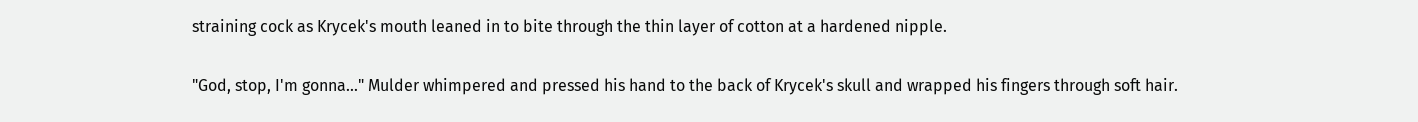straining cock as Krycek's mouth leaned in to bite through the thin layer of cotton at a hardened nipple.

"God, stop, I'm gonna..." Mulder whimpered and pressed his hand to the back of Krycek's skull and wrapped his fingers through soft hair.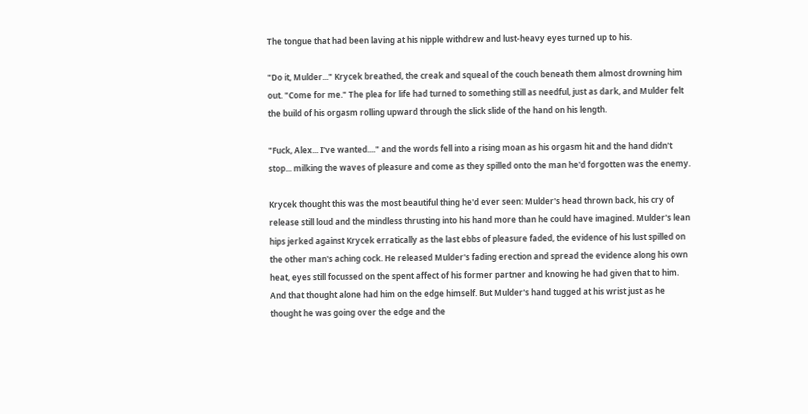The tongue that had been laving at his nipple withdrew and lust-heavy eyes turned up to his.

"Do it, Mulder..." Krycek breathed, the creak and squeal of the couch beneath them almost drowning him out. "Come for me." The plea for life had turned to something still as needful, just as dark, and Mulder felt the build of his orgasm rolling upward through the slick slide of the hand on his length.

"Fuck, Alex... I've wanted...." and the words fell into a rising moan as his orgasm hit and the hand didn't stop... milking the waves of pleasure and come as they spilled onto the man he'd forgotten was the enemy.

Krycek thought this was the most beautiful thing he'd ever seen: Mulder's head thrown back, his cry of release still loud and the mindless thrusting into his hand more than he could have imagined. Mulder's lean hips jerked against Krycek erratically as the last ebbs of pleasure faded, the evidence of his lust spilled on the other man's aching cock. He released Mulder's fading erection and spread the evidence along his own heat, eyes still focussed on the spent affect of his former partner and knowing he had given that to him. And that thought alone had him on the edge himself. But Mulder's hand tugged at his wrist just as he thought he was going over the edge and the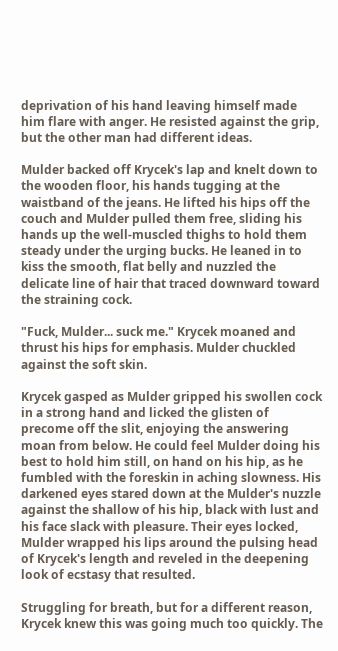deprivation of his hand leaving himself made him flare with anger. He resisted against the grip, but the other man had different ideas.

Mulder backed off Krycek's lap and knelt down to the wooden floor, his hands tugging at the waistband of the jeans. He lifted his hips off the couch and Mulder pulled them free, sliding his hands up the well-muscled thighs to hold them steady under the urging bucks. He leaned in to kiss the smooth, flat belly and nuzzled the delicate line of hair that traced downward toward the straining cock.

"Fuck, Mulder... suck me." Krycek moaned and thrust his hips for emphasis. Mulder chuckled against the soft skin.

Krycek gasped as Mulder gripped his swollen cock in a strong hand and licked the glisten of precome off the slit, enjoying the answering moan from below. He could feel Mulder doing his best to hold him still, on hand on his hip, as he fumbled with the foreskin in aching slowness. His darkened eyes stared down at the Mulder's nuzzle against the shallow of his hip, black with lust and his face slack with pleasure. Their eyes locked, Mulder wrapped his lips around the pulsing head of Krycek's length and reveled in the deepening look of ecstasy that resulted.

Struggling for breath, but for a different reason, Krycek knew this was going much too quickly. The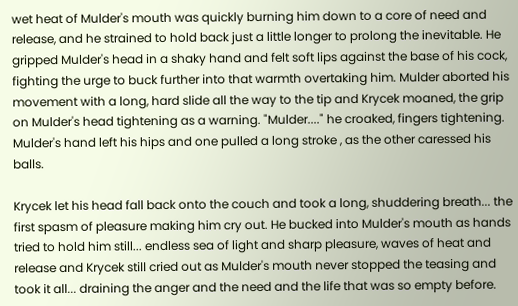wet heat of Mulder's mouth was quickly burning him down to a core of need and release, and he strained to hold back just a little longer to prolong the inevitable. He gripped Mulder's head in a shaky hand and felt soft lips against the base of his cock, fighting the urge to buck further into that warmth overtaking him. Mulder aborted his movement with a long, hard slide all the way to the tip and Krycek moaned, the grip on Mulder's head tightening as a warning. "Mulder...." he croaked, fingers tightening. Mulder's hand left his hips and one pulled a long stroke , as the other caressed his balls.

Krycek let his head fall back onto the couch and took a long, shuddering breath... the first spasm of pleasure making him cry out. He bucked into Mulder's mouth as hands tried to hold him still... endless sea of light and sharp pleasure, waves of heat and release and Krycek still cried out as Mulder's mouth never stopped the teasing and took it all... draining the anger and the need and the life that was so empty before.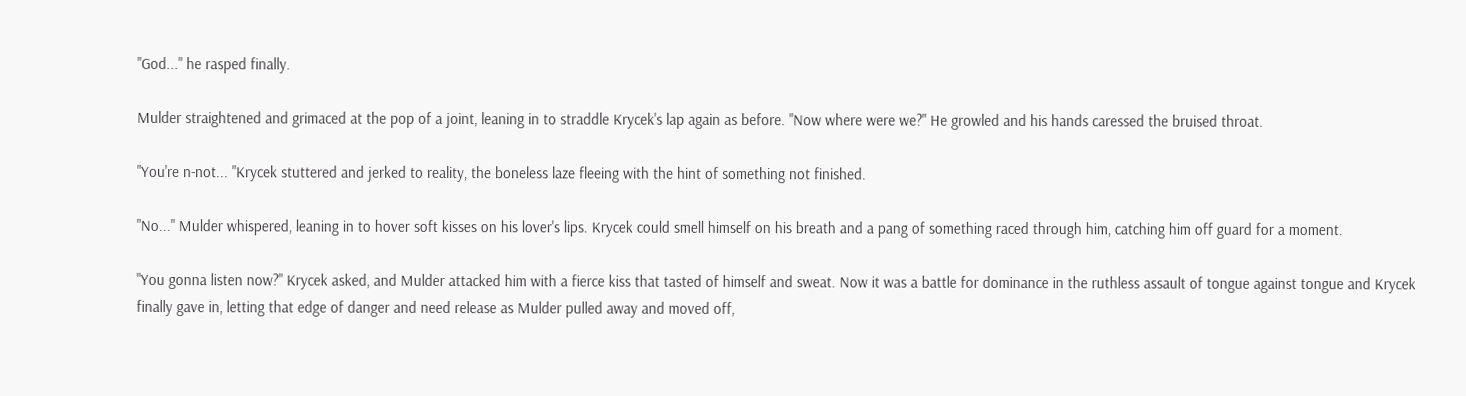"God..." he rasped finally.

Mulder straightened and grimaced at the pop of a joint, leaning in to straddle Krycek's lap again as before. "Now where were we?" He growled and his hands caressed the bruised throat.

"You're n-not... "Krycek stuttered and jerked to reality, the boneless laze fleeing with the hint of something not finished.

"No..." Mulder whispered, leaning in to hover soft kisses on his lover's lips. Krycek could smell himself on his breath and a pang of something raced through him, catching him off guard for a moment.

"You gonna listen now?" Krycek asked, and Mulder attacked him with a fierce kiss that tasted of himself and sweat. Now it was a battle for dominance in the ruthless assault of tongue against tongue and Krycek finally gave in, letting that edge of danger and need release as Mulder pulled away and moved off,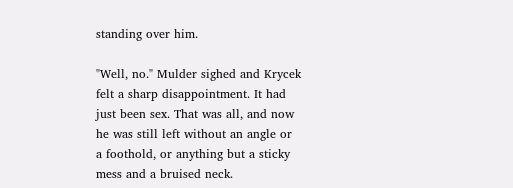standing over him.

"Well, no." Mulder sighed and Krycek felt a sharp disappointment. It had just been sex. That was all, and now he was still left without an angle or a foothold, or anything but a sticky mess and a bruised neck.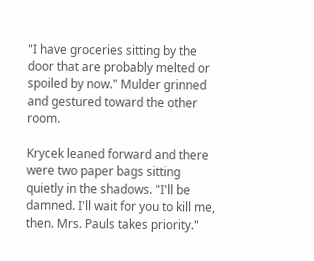"I have groceries sitting by the door that are probably melted or spoiled by now." Mulder grinned and gestured toward the other room.

Krycek leaned forward and there were two paper bags sitting quietly in the shadows. "I'll be damned. I'll wait for you to kill me, then. Mrs. Pauls takes priority."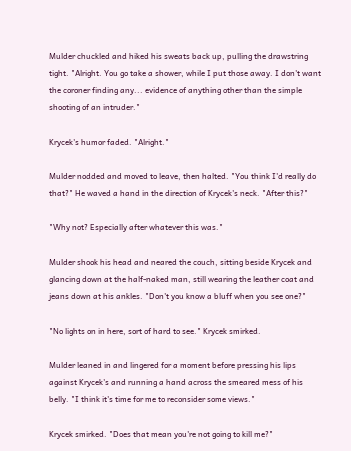Mulder chuckled and hiked his sweats back up, pulling the drawstring tight. "Alright. You go take a shower, while I put those away. I don't want the coroner finding any... evidence of anything other than the simple shooting of an intruder."

Krycek's humor faded. "Alright."

Mulder nodded and moved to leave, then halted. "You think I'd really do that?" He waved a hand in the direction of Krycek's neck. "After this?"

"Why not? Especially after whatever this was."

Mulder shook his head and neared the couch, sitting beside Krycek and glancing down at the half-naked man, still wearing the leather coat and jeans down at his ankles. "Don't you know a bluff when you see one?"

"No lights on in here, sort of hard to see." Krycek smirked.

Mulder leaned in and lingered for a moment before pressing his lips against Krycek's and running a hand across the smeared mess of his belly. "I think it's time for me to reconsider some views."

Krycek smirked. "Does that mean you're not going to kill me?"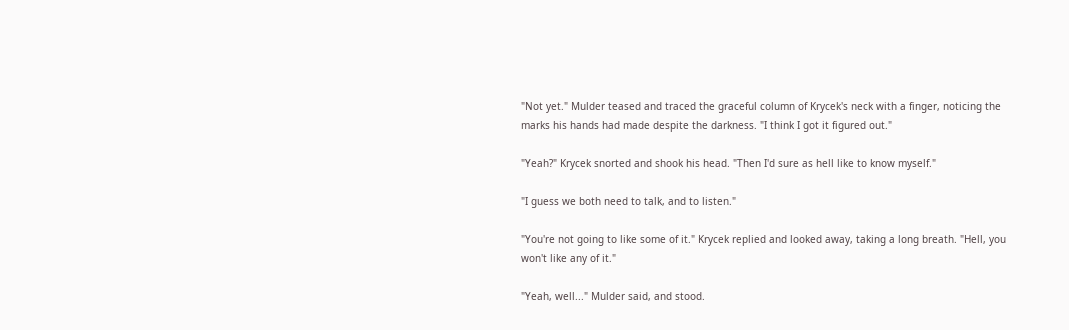"Not yet." Mulder teased and traced the graceful column of Krycek's neck with a finger, noticing the marks his hands had made despite the darkness. "I think I got it figured out."

"Yeah?" Krycek snorted and shook his head. "Then I'd sure as hell like to know myself."

"I guess we both need to talk, and to listen."

"You're not going to like some of it." Krycek replied and looked away, taking a long breath. "Hell, you won't like any of it."

"Yeah, well..." Mulder said, and stood.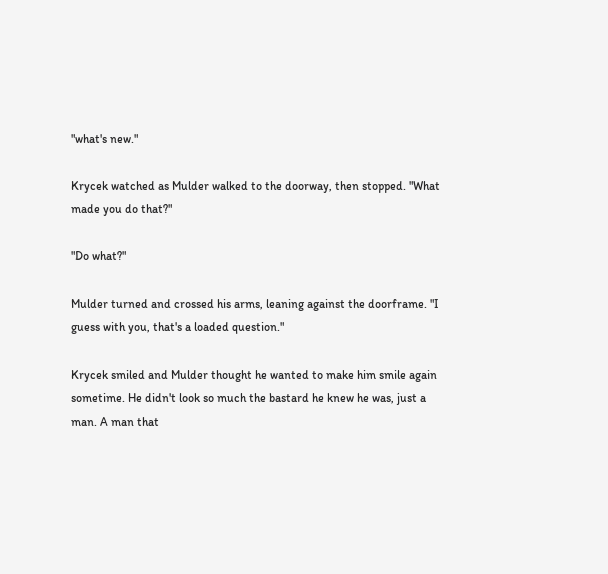"what's new."

Krycek watched as Mulder walked to the doorway, then stopped. "What made you do that?"

"Do what?"

Mulder turned and crossed his arms, leaning against the doorframe. "I guess with you, that's a loaded question."

Krycek smiled and Mulder thought he wanted to make him smile again sometime. He didn't look so much the bastard he knew he was, just a man. A man that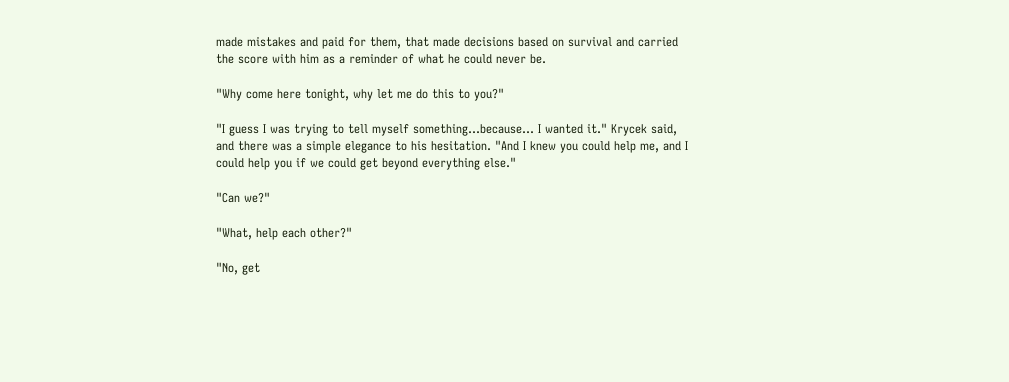made mistakes and paid for them, that made decisions based on survival and carried the score with him as a reminder of what he could never be.

"Why come here tonight, why let me do this to you?"

"I guess I was trying to tell myself something...because... I wanted it." Krycek said, and there was a simple elegance to his hesitation. "And I knew you could help me, and I could help you if we could get beyond everything else."

"Can we?"

"What, help each other?"

"No, get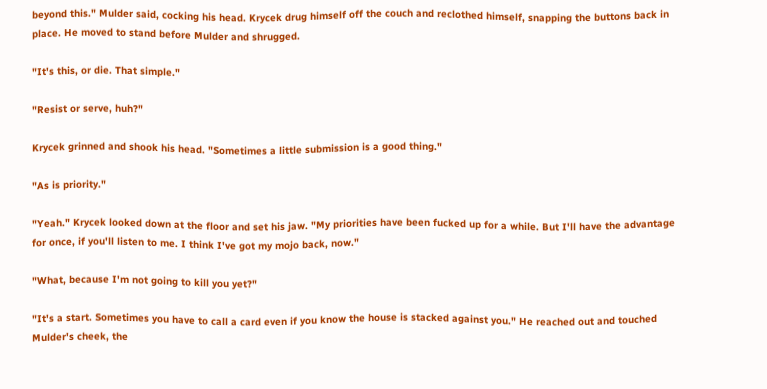beyond this." Mulder said, cocking his head. Krycek drug himself off the couch and reclothed himself, snapping the buttons back in place. He moved to stand before Mulder and shrugged.

"It's this, or die. That simple."

"Resist or serve, huh?"

Krycek grinned and shook his head. "Sometimes a little submission is a good thing."

"As is priority."

"Yeah." Krycek looked down at the floor and set his jaw. "My priorities have been fucked up for a while. But I'll have the advantage for once, if you'll listen to me. I think I've got my mojo back, now."

"What, because I'm not going to kill you yet?"

"It's a start. Sometimes you have to call a card even if you know the house is stacked against you." He reached out and touched Mulder's cheek, the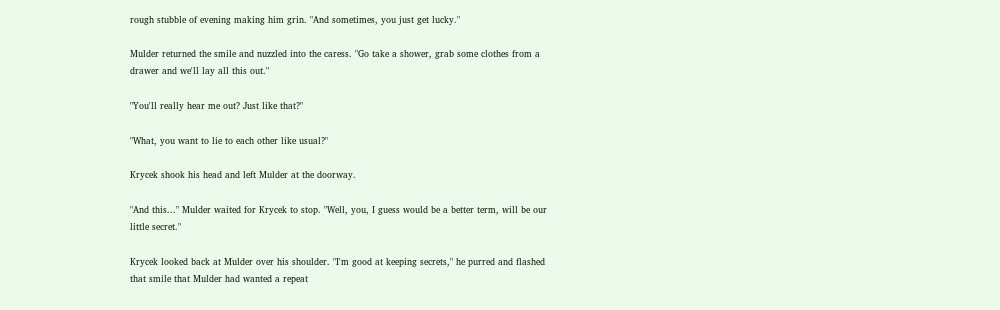rough stubble of evening making him grin. "And sometimes, you just get lucky."

Mulder returned the smile and nuzzled into the caress. "Go take a shower, grab some clothes from a drawer and we'll lay all this out."

"You'll really hear me out? Just like that?"

"What, you want to lie to each other like usual?"

Krycek shook his head and left Mulder at the doorway.

"And this..." Mulder waited for Krycek to stop. "Well, you, I guess would be a better term, will be our little secret."

Krycek looked back at Mulder over his shoulder. "I'm good at keeping secrets," he purred and flashed that smile that Mulder had wanted a repeat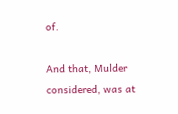of.

And that, Mulder considered, was at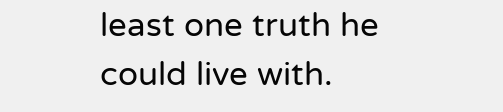least one truth he could live with.